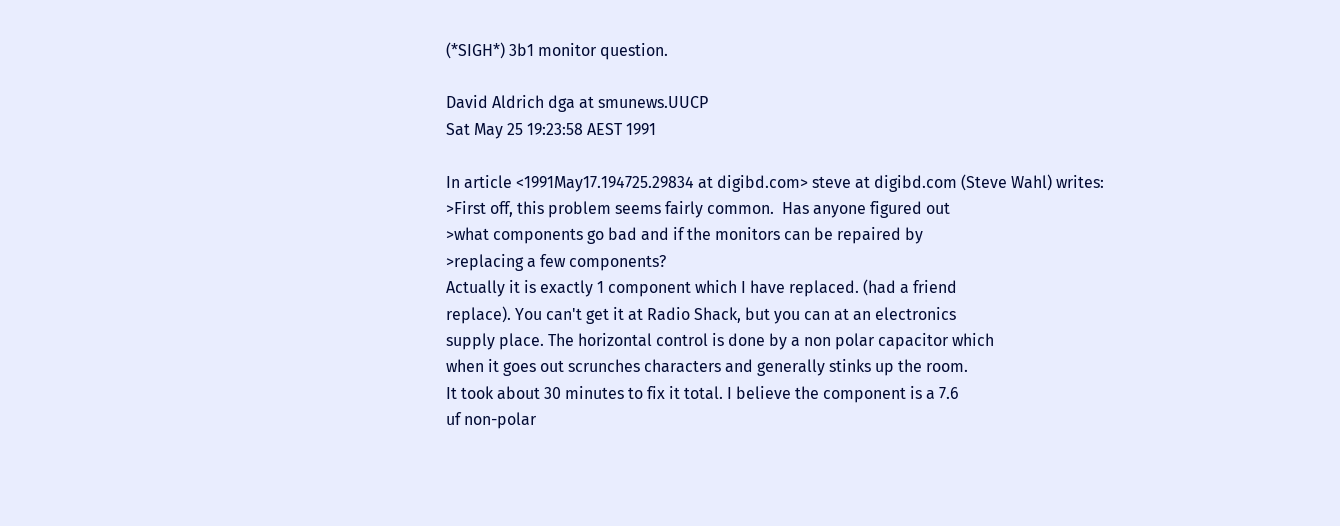(*SIGH*) 3b1 monitor question.

David Aldrich dga at smunews.UUCP
Sat May 25 19:23:58 AEST 1991

In article <1991May17.194725.29834 at digibd.com> steve at digibd.com (Steve Wahl) writes:
>First off, this problem seems fairly common.  Has anyone figured out
>what components go bad and if the monitors can be repaired by
>replacing a few components?
Actually it is exactly 1 component which I have replaced. (had a friend
replace). You can't get it at Radio Shack, but you can at an electronics
supply place. The horizontal control is done by a non polar capacitor which
when it goes out scrunches characters and generally stinks up the room.
It took about 30 minutes to fix it total. I believe the component is a 7.6
uf non-polar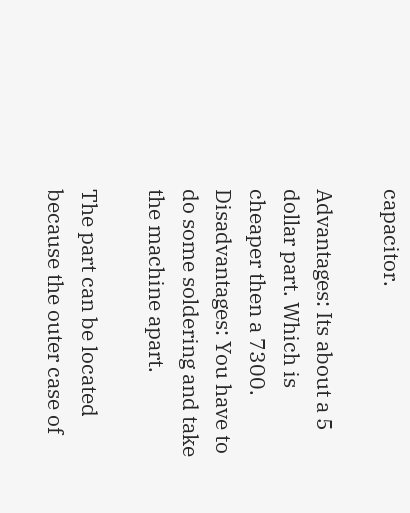capacitor.

Advantages: Its about a 5 dollar part. Which is cheaper then a 7300.
Disadvantages: You have to do some soldering and take the machine apart.

The part can be located because the outer case of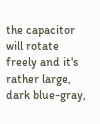the capacitor will rotate
freely and it's rather large, dark blue-gray,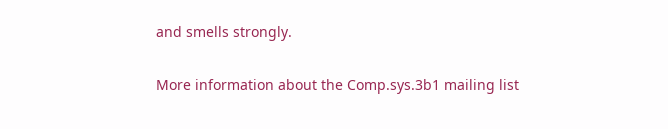and smells strongly.

More information about the Comp.sys.3b1 mailing list